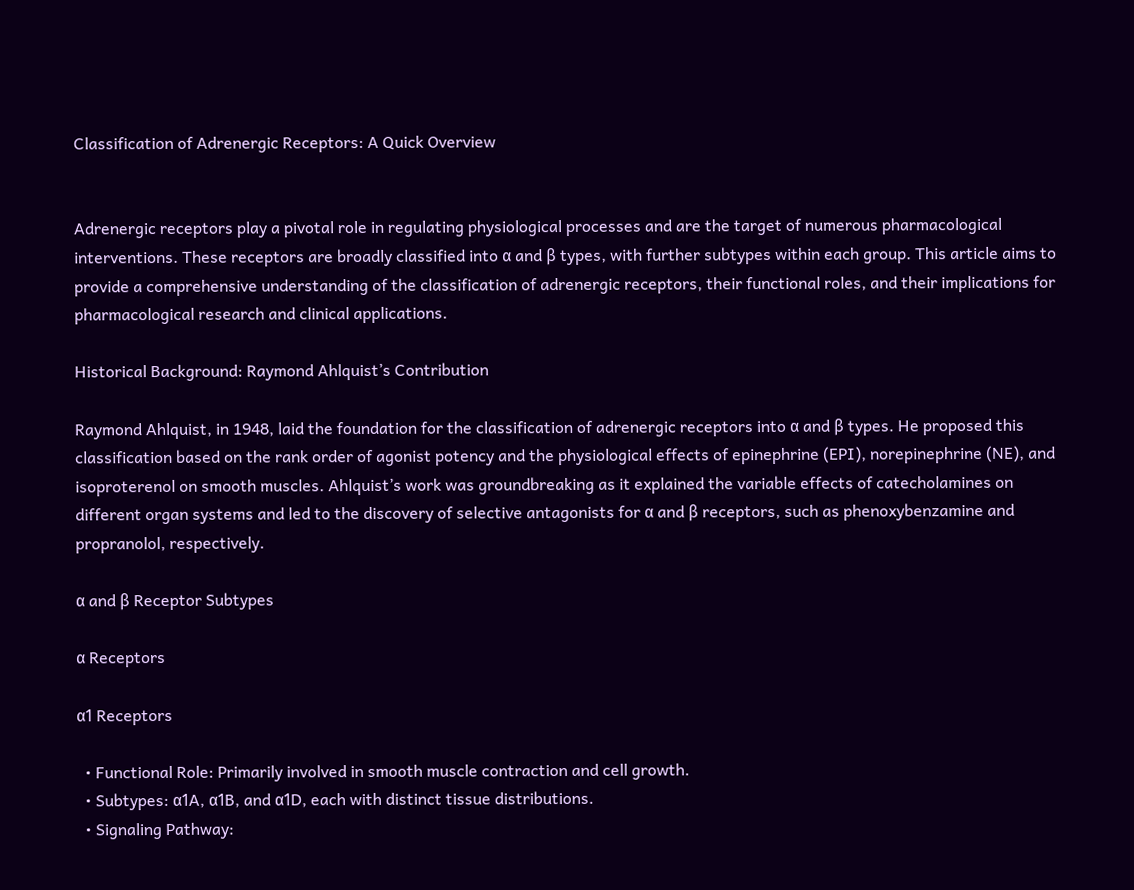Classification of Adrenergic Receptors: A Quick Overview


Adrenergic receptors play a pivotal role in regulating physiological processes and are the target of numerous pharmacological interventions. These receptors are broadly classified into α and β types, with further subtypes within each group. This article aims to provide a comprehensive understanding of the classification of adrenergic receptors, their functional roles, and their implications for pharmacological research and clinical applications.

Historical Background: Raymond Ahlquist’s Contribution

Raymond Ahlquist, in 1948, laid the foundation for the classification of adrenergic receptors into α and β types. He proposed this classification based on the rank order of agonist potency and the physiological effects of epinephrine (EPI), norepinephrine (NE), and isoproterenol on smooth muscles. Ahlquist’s work was groundbreaking as it explained the variable effects of catecholamines on different organ systems and led to the discovery of selective antagonists for α and β receptors, such as phenoxybenzamine and propranolol, respectively.

α and β Receptor Subtypes

α Receptors

α1 Receptors

  • Functional Role: Primarily involved in smooth muscle contraction and cell growth.
  • Subtypes: α1A, α1B, and α1D, each with distinct tissue distributions.
  • Signaling Pathway: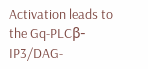Activation leads to the Gq-PLCβ-IP3/DAG-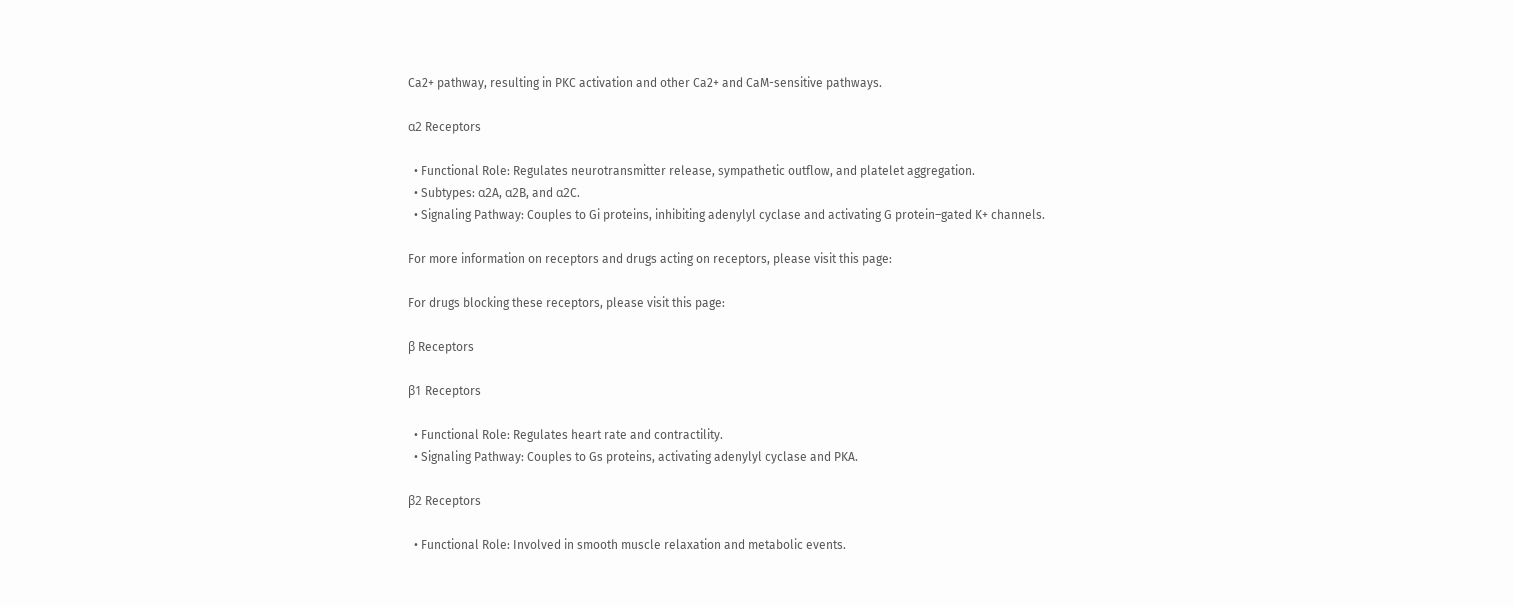Ca2+ pathway, resulting in PKC activation and other Ca2+ and CaM-sensitive pathways.

α2 Receptors

  • Functional Role: Regulates neurotransmitter release, sympathetic outflow, and platelet aggregation.
  • Subtypes: α2A, α2B, and α2C.
  • Signaling Pathway: Couples to Gi proteins, inhibiting adenylyl cyclase and activating G protein–gated K+ channels.

For more information on receptors and drugs acting on receptors, please visit this page:

For drugs blocking these receptors, please visit this page:

β Receptors

β1 Receptors

  • Functional Role: Regulates heart rate and contractility.
  • Signaling Pathway: Couples to Gs proteins, activating adenylyl cyclase and PKA.

β2 Receptors

  • Functional Role: Involved in smooth muscle relaxation and metabolic events.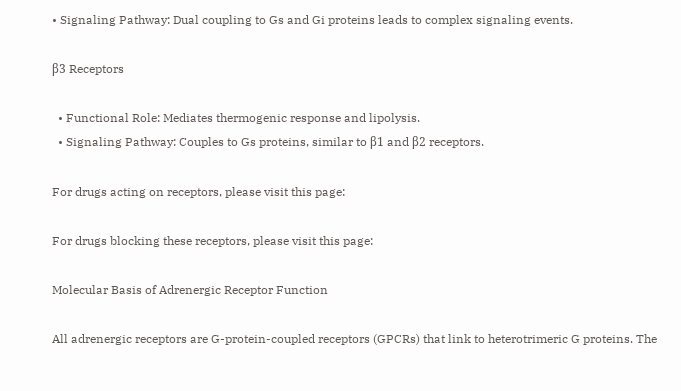• Signaling Pathway: Dual coupling to Gs and Gi proteins leads to complex signaling events.

β3 Receptors

  • Functional Role: Mediates thermogenic response and lipolysis.
  • Signaling Pathway: Couples to Gs proteins, similar to β1 and β2 receptors.

For drugs acting on receptors, please visit this page:

For drugs blocking these receptors, please visit this page:

Molecular Basis of Adrenergic Receptor Function

All adrenergic receptors are G-protein-coupled receptors (GPCRs) that link to heterotrimeric G proteins. The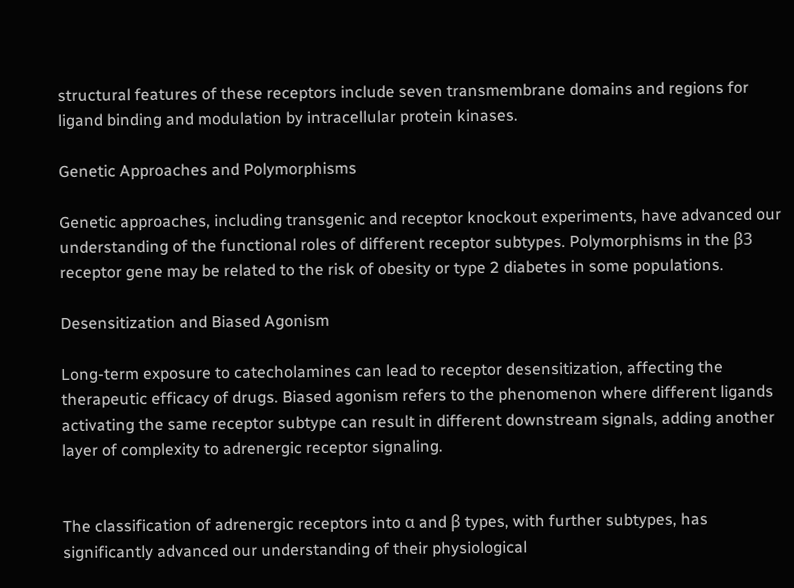structural features of these receptors include seven transmembrane domains and regions for ligand binding and modulation by intracellular protein kinases.

Genetic Approaches and Polymorphisms

Genetic approaches, including transgenic and receptor knockout experiments, have advanced our understanding of the functional roles of different receptor subtypes. Polymorphisms in the β3 receptor gene may be related to the risk of obesity or type 2 diabetes in some populations.

Desensitization and Biased Agonism

Long-term exposure to catecholamines can lead to receptor desensitization, affecting the therapeutic efficacy of drugs. Biased agonism refers to the phenomenon where different ligands activating the same receptor subtype can result in different downstream signals, adding another layer of complexity to adrenergic receptor signaling.


The classification of adrenergic receptors into α and β types, with further subtypes, has significantly advanced our understanding of their physiological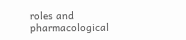roles and pharmacological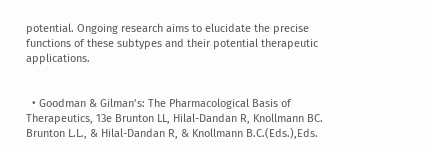potential. Ongoing research aims to elucidate the precise functions of these subtypes and their potential therapeutic applications.


  • Goodman & Gilman’s: The Pharmacological Basis of Therapeutics, 13e Brunton LL, Hilal-Dandan R, Knollmann BC. Brunton L.L., & Hilal-Dandan R, & Knollmann B.C.(Eds.),Eds.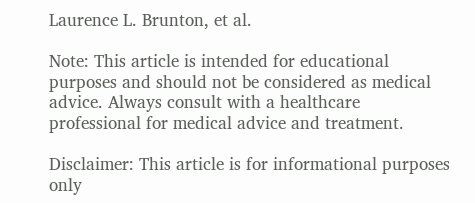Laurence L. Brunton, et al.

Note: This article is intended for educational purposes and should not be considered as medical advice. Always consult with a healthcare professional for medical advice and treatment.

Disclaimer: This article is for informational purposes only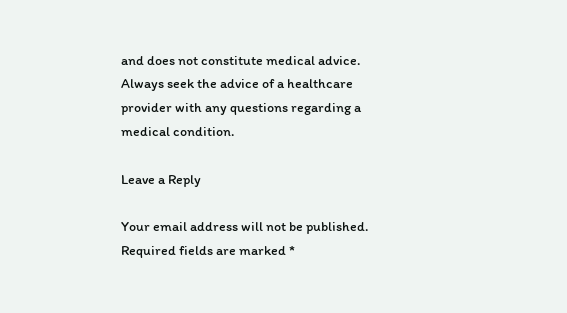and does not constitute medical advice. Always seek the advice of a healthcare provider with any questions regarding a medical condition.

Leave a Reply

Your email address will not be published. Required fields are marked *